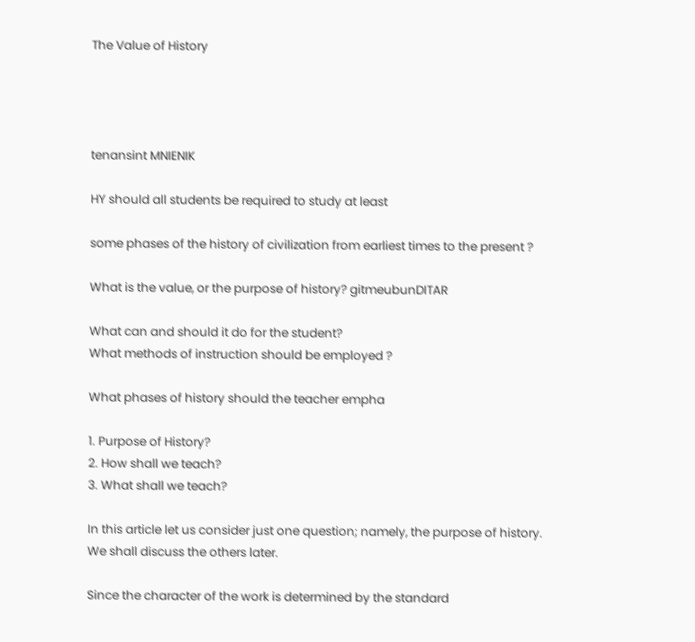The Value of History




tenansint MNIENIK

HY should all students be required to study at least

some phases of the history of civilization from earliest times to the present ?

What is the value, or the purpose of history? gitmeubunDITAR

What can and should it do for the student?
What methods of instruction should be employed ?

What phases of history should the teacher empha

1. Purpose of History?
2. How shall we teach?
3. What shall we teach?

In this article let us consider just one question; namely, the purpose of history. We shall discuss the others later.

Since the character of the work is determined by the standard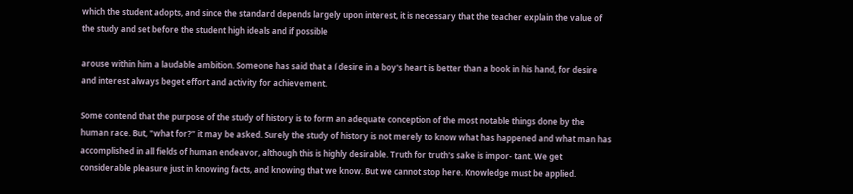which the student adopts, and since the standard depends largely upon interest, it is necessary that the teacher explain the value of the study and set before the student high ideals and if possible

arouse within him a laudable ambition. Someone has said that a í desire in a boy's heart is better than a book in his hand, for desire and interest always beget effort and activity for achievement.

Some contend that the purpose of the study of history is to form an adequate conception of the most notable things done by the human race. But, "what for?” it may be asked. Surely the study of history is not merely to know what has happened and what man has accomplished in all fields of human endeavor, although this is highly desirable. Truth for truth's sake is impor- tant. We get considerable pleasure just in knowing facts, and knowing that we know. But we cannot stop here. Knowledge must be applied.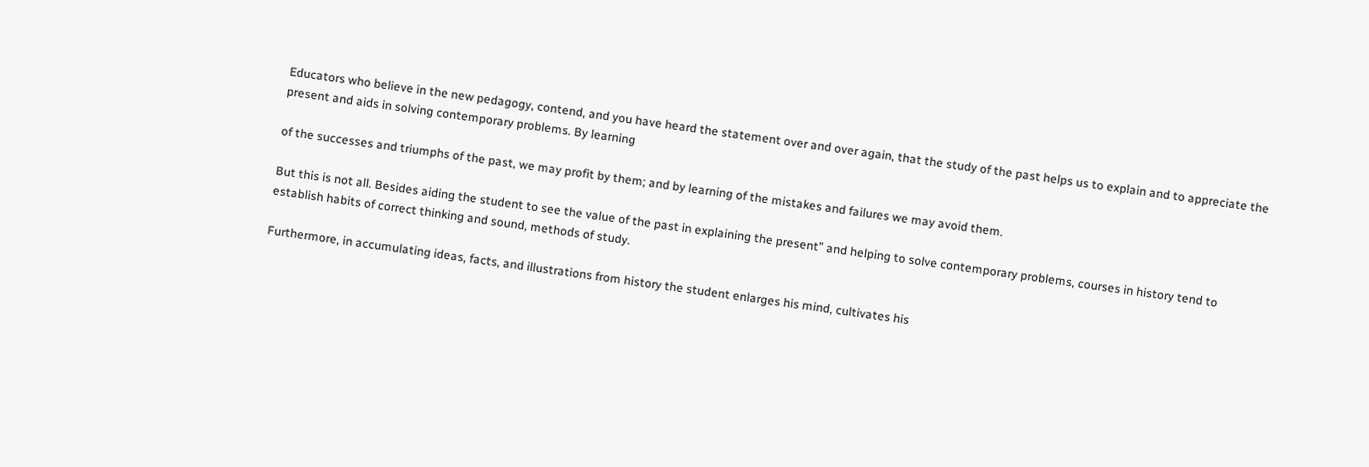Educators who believe in the new pedagogy, contend, and you have heard the statement over and over again, that the study of the past helps us to explain and to appreciate the present and aids in solving contemporary problems. By learning

of the successes and triumphs of the past, we may profit by them; and by learning of the mistakes and failures we may avoid them.

But this is not all. Besides aiding the student to see the value of the past in explaining the present” and helping to solve contemporary problems, courses in history tend to establish habits of correct thinking and sound, methods of study.

Furthermore, in accumulating ideas, facts, and illustrations from history the student enlarges his mind, cultivates his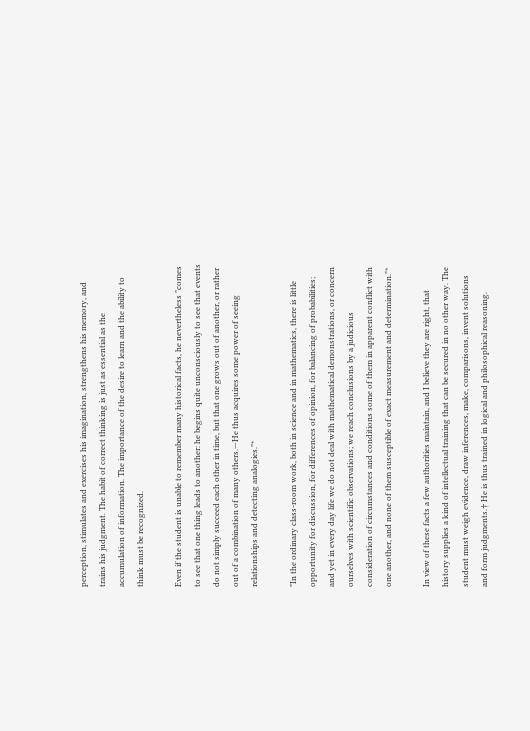perception, stimulates and exercises his imagination, strengthens his memory, and trains his judgment. The habit of correct thinking is just as essential as the accumulation of information. The importance of the desire to learn and the ability to think must be recognized.

Even if the student is unable to remember many historical facts, he nevertheless "comes to see that one thing leads to another: he begins quite unconsciously to see that events do not simply succeed each other in time, but that one grows out of another, or rather out of a combination of many others.—He thus acquires some power of seeing relationships and detecting analogies."*

"In the ordinary class-room work, both in science and in mathematics, there is little opportunity for discussion, for differences of opinion, for balancing of probabilities; and yet in every day life we do not deal with mathematical demonstrations, or concern ourselves with scientific observations; we reach conclusions by a judicious consideration of circumstances and conditions some of them in apparent conflict with one another, and none of them susceptible of exact measurement and determination."*

In view of these facts a few authorities maintain, and I believe they are right, that history supplies a kind of intellectual training that can be secured in no other way. The student must weigh evidence, draw inferences, make, comparisons, invent solutions and form judgments.† He is thus trained in logical and philosophical reasoning.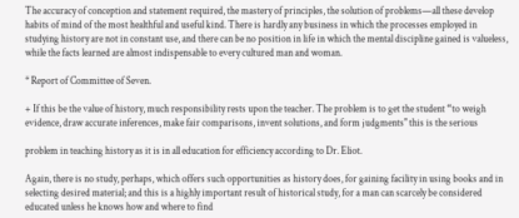The accuracy of conception and statement required, the mastery of principles, the solution of problems—all these develop habits of mind of the most healthful and useful kind. There is hardly any business in which the processes employed in studying history are not in constant use, and there can be no position in life in which the mental discipline gained is valueless, while the facts learned are almost indispensable to every cultured man and woman.

* Report of Committee of Seven.

+ If this be the value of history, much responsibility rests upon the teacher. The problem is to get the student “to weigh evidence, draw accurate inferences, make fair comparisons, invent solutions, and form judgments" this is the serious

problem in teaching history as it is in all education for efficiency according to Dr. Eliot.

Again, there is no study, perhaps, which offers such opportunities as history does, for gaining facility in using books and in selecting desired material; and this is a highly important result of historical study, for a man can scarcely be considered educated unless he knows how and where to find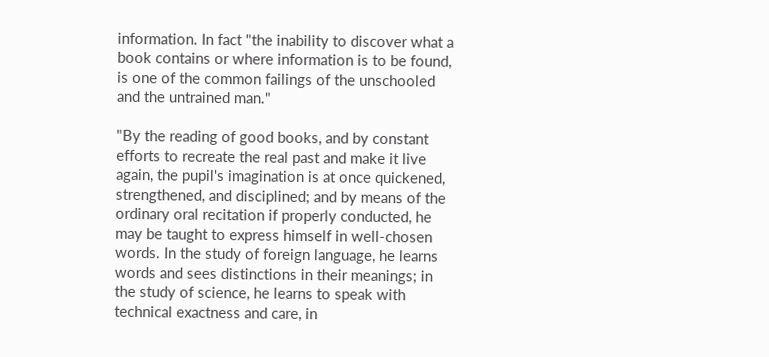information. In fact "the inability to discover what a book contains or where information is to be found, is one of the common failings of the unschooled and the untrained man."

"By the reading of good books, and by constant efforts to recreate the real past and make it live again, the pupil's imagination is at once quickened, strengthened, and disciplined; and by means of the ordinary oral recitation if properly conducted, he may be taught to express himself in well-chosen words. In the study of foreign language, he learns words and sees distinctions in their meanings; in the study of science, he learns to speak with technical exactness and care, in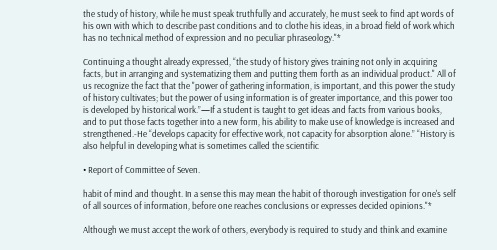the study of history, while he must speak truthfully and accurately, he must seek to find apt words of his own with which to describe past conditions and to clothe his ideas, in a broad field of work which has no technical method of expression and no peculiar phraseology."*

Continuing a thought already expressed, “the study of history gives training not only in acquiring facts, but in arranging and systematizing them and putting them forth as an individual product." All of us recognize the fact that the "power of gathering information, is important, and this power the study of history cultivates; but the power of using information is of greater importance, and this power too is developed by historical work.”—If a student is taught to get ideas and facts from various books, and to put those facts together into a new form, his ability to make use of knowledge is increased and strengthened.-He “develops capacity for effective work, not capacity for absorption alone.” “History is also helpful in developing what is sometimes called the scientific

• Report of Committee of Seven.

habit of mind and thought. In a sense this may mean the habit of thorough investigation for one's self of all sources of information, before one reaches conclusions or expresses decided opinions."*

Although we must accept the work of others, everybody is required to study and think and examine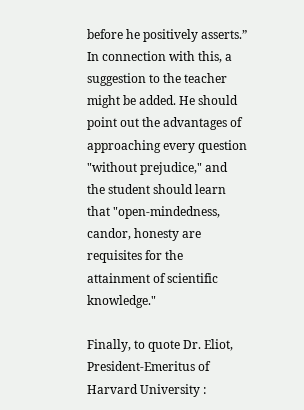before he positively asserts.” In connection with this, a suggestion to the teacher might be added. He should point out the advantages of approaching every question "without prejudice," and the student should learn that "open-mindedness, candor, honesty are requisites for the attainment of scientific knowledge."

Finally, to quote Dr. Eliot, President-Emeritus of Harvard University :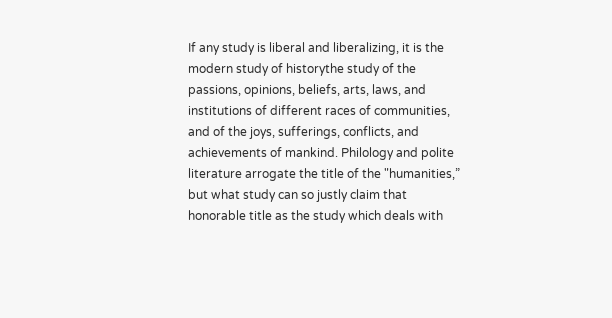If any study is liberal and liberalizing, it is the modern study of historythe study of the passions, opinions, beliefs, arts, laws, and institutions of different races of communities, and of the joys, sufferings, conflicts, and achievements of mankind. Philology and polite literature arrogate the title of the "humanities,” but what study can so justly claim that honorable title as the study which deals with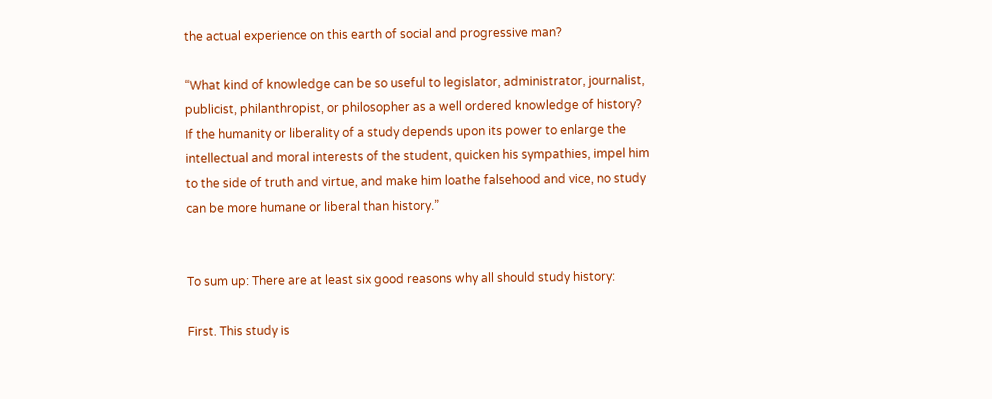the actual experience on this earth of social and progressive man?

“What kind of knowledge can be so useful to legislator, administrator, journalist, publicist, philanthropist, or philosopher as a well ordered knowledge of history? If the humanity or liberality of a study depends upon its power to enlarge the intellectual and moral interests of the student, quicken his sympathies, impel him to the side of truth and virtue, and make him loathe falsehood and vice, no study can be more humane or liberal than history.”


To sum up: There are at least six good reasons why all should study history:

First. This study is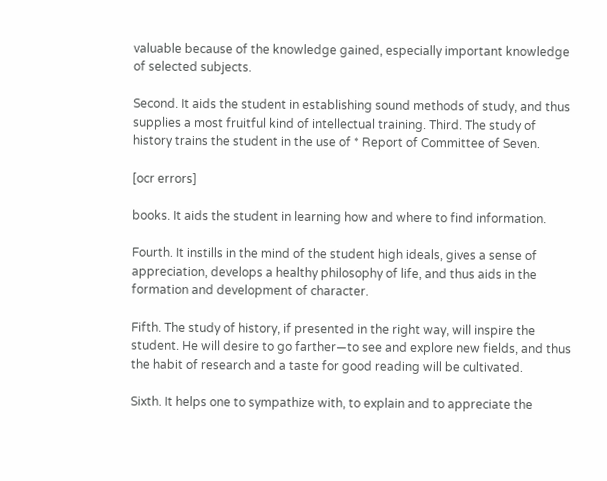valuable because of the knowledge gained, especially important knowledge of selected subjects.

Second. It aids the student in establishing sound methods of study, and thus supplies a most fruitful kind of intellectual training. Third. The study of history trains the student in the use of * Report of Committee of Seven.

[ocr errors]

books. It aids the student in learning how and where to find information.

Fourth. It instills in the mind of the student high ideals, gives a sense of appreciation, develops a healthy philosophy of life, and thus aids in the formation and development of character.

Fifth. The study of history, if presented in the right way, will inspire the student. He will desire to go farther—to see and explore new fields, and thus the habit of research and a taste for good reading will be cultivated.

Sixth. It helps one to sympathize with, to explain and to appreciate the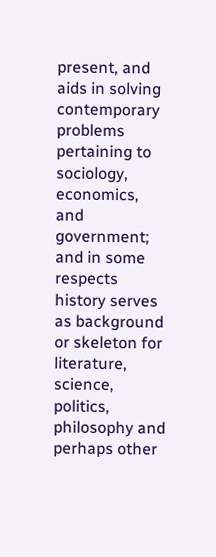present, and aids in solving contemporary problems pertaining to sociology, economics, and government; and in some respects history serves as background or skeleton for literature, science, politics, philosophy and perhaps other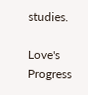studies.

Love's Progress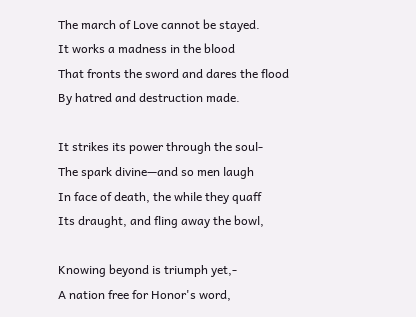The march of Love cannot be stayed.
It works a madness in the blood
That fronts the sword and dares the flood
By hatred and destruction made.

It strikes its power through the soul-
The spark divine—and so men laugh
In face of death, the while they quaff
Its draught, and fling away the bowl,

Knowing beyond is triumph yet,-
A nation free for Honor's word,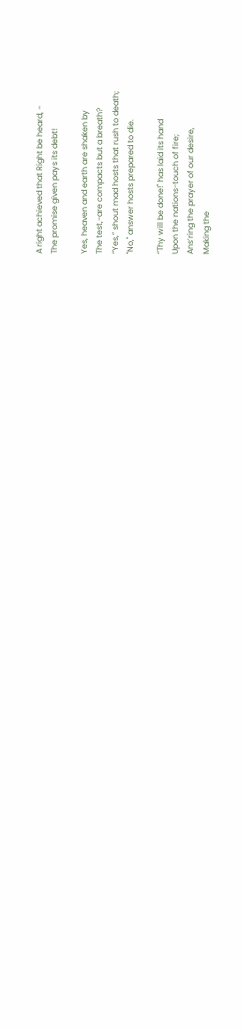A right achieved that Right be heard, -
The promise given pays its debt!

Yes, heaven and earth are shaken by
The test,-are compacts but a breath?
“Yes,” shout mad hosts that rush to death;
"No," answer hosts prepared to die.

“Thy will be done!" has laid its hand
Upon the nations-touch of fire;
Ans’ring the prayer of our desire,
Making the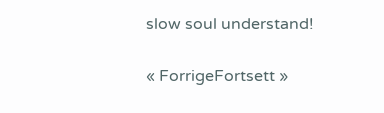slow soul understand!


« ForrigeFortsett »